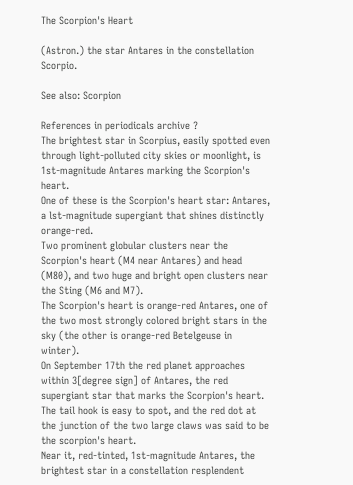The Scorpion's Heart

(Astron.) the star Antares in the constellation Scorpio.

See also: Scorpion

References in periodicals archive ?
The brightest star in Scorpius, easily spotted even through light-polluted city skies or moonlight, is 1st-magnitude Antares marking the Scorpion's heart.
One of these is the Scorpion's heart star: Antares, a lst-magnitude supergiant that shines distinctly orange-red.
Two prominent globular clusters near the Scorpion's heart (M4 near Antares) and head (M80), and two huge and bright open clusters near the Sting (M6 and M7).
The Scorpion's heart is orange-red Antares, one of the two most strongly colored bright stars in the sky (the other is orange-red Betelgeuse in winter).
On September 17th the red planet approaches within 3[degree sign] of Antares, the red supergiant star that marks the Scorpion's heart.
The tail hook is easy to spot, and the red dot at the junction of the two large claws was said to be the scorpion's heart.
Near it, red-tinted, 1st-magnitude Antares, the brightest star in a constellation resplendent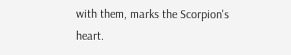with them, marks the Scorpion's heart.